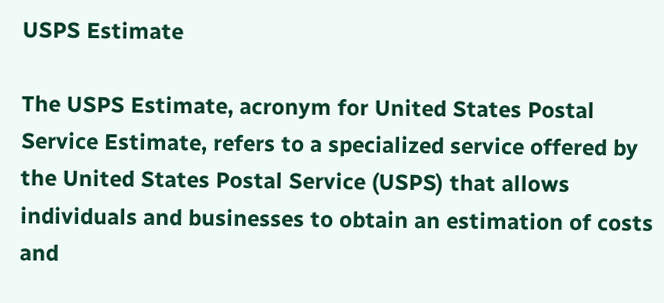USPS Estimate

The USPS Estimate, acronym for United States Postal Service Estimate, refers to a specialized service offered by the United States Postal Service (USPS) that allows individuals and businesses to obtain an estimation of costs and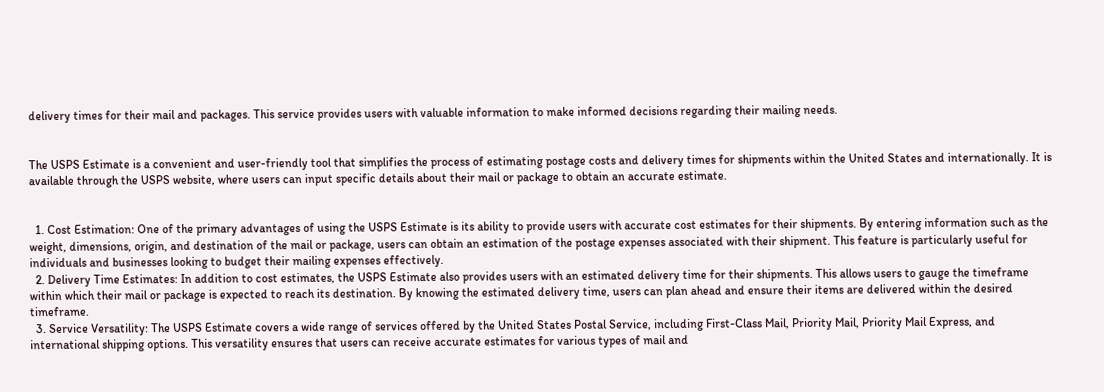delivery times for their mail and packages. This service provides users with valuable information to make informed decisions regarding their mailing needs.


The USPS Estimate is a convenient and user-friendly tool that simplifies the process of estimating postage costs and delivery times for shipments within the United States and internationally. It is available through the USPS website, where users can input specific details about their mail or package to obtain an accurate estimate.


  1. Cost Estimation: One of the primary advantages of using the USPS Estimate is its ability to provide users with accurate cost estimates for their shipments. By entering information such as the weight, dimensions, origin, and destination of the mail or package, users can obtain an estimation of the postage expenses associated with their shipment. This feature is particularly useful for individuals and businesses looking to budget their mailing expenses effectively.
  2. Delivery Time Estimates: In addition to cost estimates, the USPS Estimate also provides users with an estimated delivery time for their shipments. This allows users to gauge the timeframe within which their mail or package is expected to reach its destination. By knowing the estimated delivery time, users can plan ahead and ensure their items are delivered within the desired timeframe.
  3. Service Versatility: The USPS Estimate covers a wide range of services offered by the United States Postal Service, including First-Class Mail, Priority Mail, Priority Mail Express, and international shipping options. This versatility ensures that users can receive accurate estimates for various types of mail and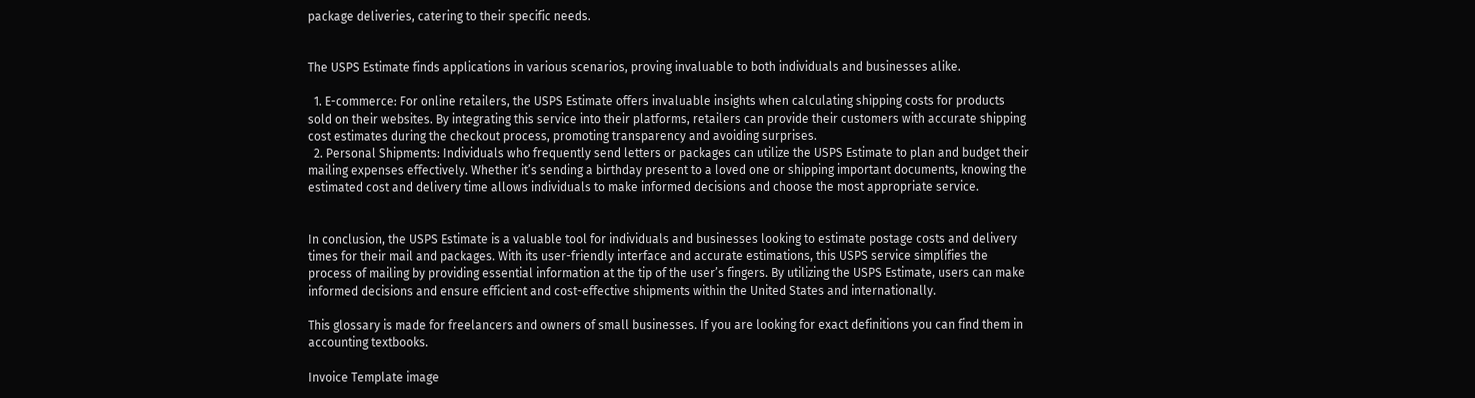package deliveries, catering to their specific needs.


The USPS Estimate finds applications in various scenarios, proving invaluable to both individuals and businesses alike.

  1. E-commerce: For online retailers, the USPS Estimate offers invaluable insights when calculating shipping costs for products sold on their websites. By integrating this service into their platforms, retailers can provide their customers with accurate shipping cost estimates during the checkout process, promoting transparency and avoiding surprises.
  2. Personal Shipments: Individuals who frequently send letters or packages can utilize the USPS Estimate to plan and budget their mailing expenses effectively. Whether it’s sending a birthday present to a loved one or shipping important documents, knowing the estimated cost and delivery time allows individuals to make informed decisions and choose the most appropriate service.


In conclusion, the USPS Estimate is a valuable tool for individuals and businesses looking to estimate postage costs and delivery times for their mail and packages. With its user-friendly interface and accurate estimations, this USPS service simplifies the process of mailing by providing essential information at the tip of the user’s fingers. By utilizing the USPS Estimate, users can make informed decisions and ensure efficient and cost-effective shipments within the United States and internationally.

This glossary is made for freelancers and owners of small businesses. If you are looking for exact definitions you can find them in accounting textbooks.

Invoice Template image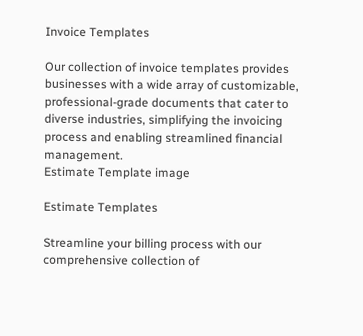Invoice Templates

Our collection of invoice templates provides businesses with a wide array of customizable, professional-grade documents that cater to diverse industries, simplifying the invoicing process and enabling streamlined financial management.
Estimate Template image

Estimate Templates

Streamline your billing process with our comprehensive collection of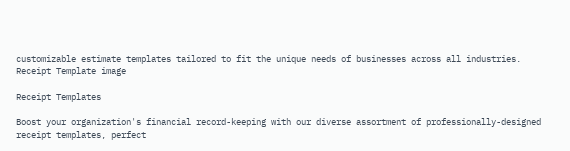customizable estimate templates tailored to fit the unique needs of businesses across all industries.
Receipt Template image

Receipt Templates

Boost your organization's financial record-keeping with our diverse assortment of professionally-designed receipt templates, perfect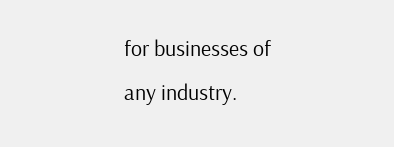for businesses of any industry.